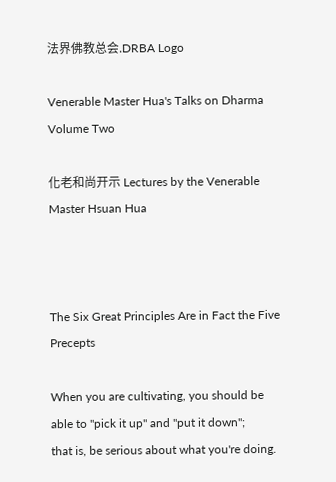法界佛教总会.DRBA Logo

Venerable Master Hua's Talks on Dharma Volume Two

化老和尚开示 Lectures by the Venerable Master Hsuan Hua



The Six Great Principles Are in Fact the Five Precepts

When you are cultivating, you should be able to "pick it up" and "put it down";
that is, be serious about what you're doing.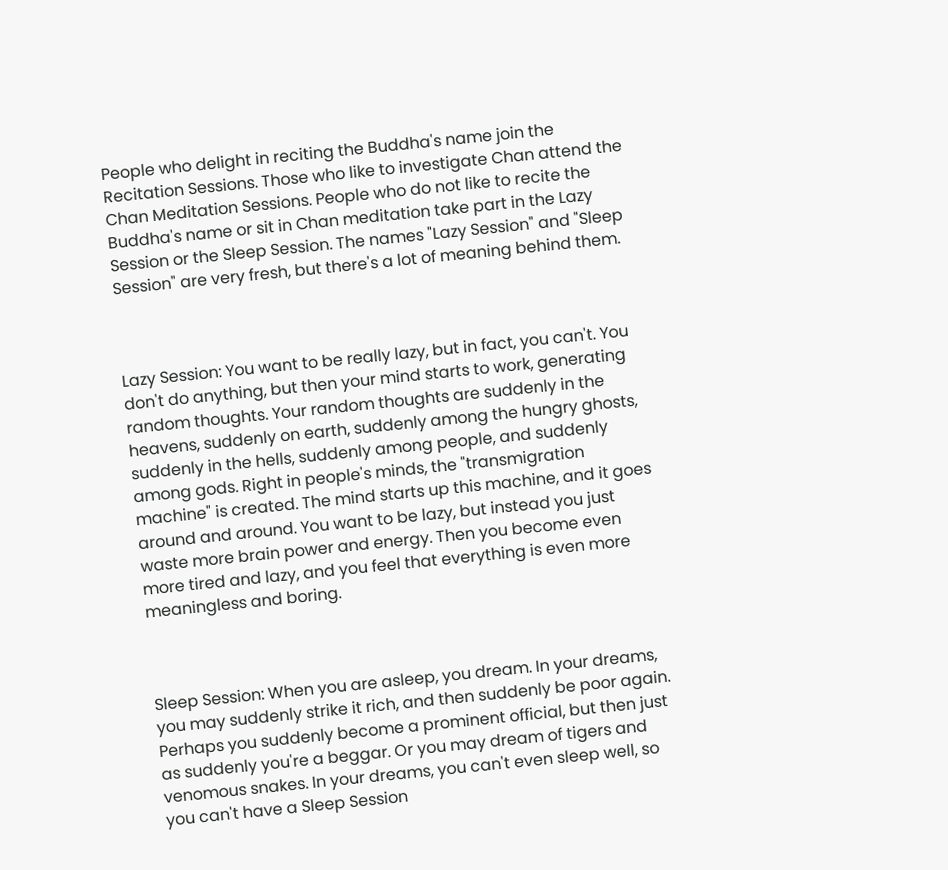People who delight in reciting the Buddha's name join the Recitation Sessions. Those who like to investigate Chan attend the Chan Meditation Sessions. People who do not like to recite the Buddha's name or sit in Chan meditation take part in the Lazy Session or the Sleep Session. The names "Lazy Session" and "Sleep Session" are very fresh, but there's a lot of meaning behind them.



Lazy Session: You want to be really lazy, but in fact, you can't. You don't do anything, but then your mind starts to work, generating random thoughts. Your random thoughts are suddenly in the heavens, suddenly on earth, suddenly among the hungry ghosts, suddenly in the hells, suddenly among people, and suddenly among gods. Right in people's minds, the "transmigration machine" is created. The mind starts up this machine, and it goes around and around. You want to be lazy, but instead you just waste more brain power and energy. Then you become even more tired and lazy, and you feel that everything is even more meaningless and boring.



Sleep Session: When you are asleep, you dream. In your dreams, you may suddenly strike it rich, and then suddenly be poor again. Perhaps you suddenly become a prominent official, but then just as suddenly you're a beggar. Or you may dream of tigers and venomous snakes. In your dreams, you can't even sleep well, so you can't have a Sleep Session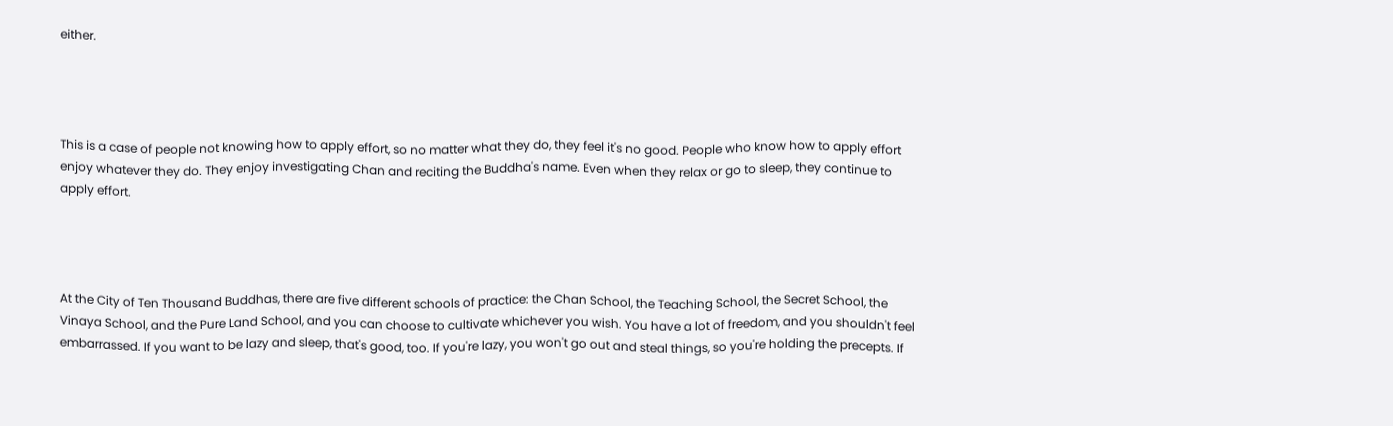either.




This is a case of people not knowing how to apply effort, so no matter what they do, they feel it's no good. People who know how to apply effort enjoy whatever they do. They enjoy investigating Chan and reciting the Buddha's name. Even when they relax or go to sleep, they continue to apply effort.




At the City of Ten Thousand Buddhas, there are five different schools of practice: the Chan School, the Teaching School, the Secret School, the Vinaya School, and the Pure Land School, and you can choose to cultivate whichever you wish. You have a lot of freedom, and you shouldn't feel embarrassed. If you want to be lazy and sleep, that's good, too. If you're lazy, you won't go out and steal things, so you're holding the precepts. If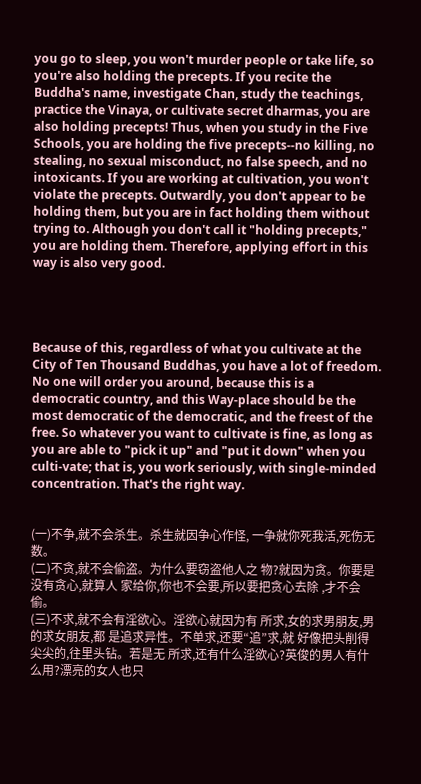you go to sleep, you won't murder people or take life, so you're also holding the precepts. If you recite the Buddha's name, investigate Chan, study the teachings, practice the Vinaya, or cultivate secret dharmas, you are also holding precepts! Thus, when you study in the Five Schools, you are holding the five precepts--no killing, no stealing, no sexual misconduct, no false speech, and no intoxicants. If you are working at cultivation, you won't violate the precepts. Outwardly, you don't appear to be holding them, but you are in fact holding them without trying to. Although you don't call it "holding precepts," you are holding them. Therefore, applying effort in this way is also very good.




Because of this, regardless of what you cultivate at the City of Ten Thousand Buddhas, you have a lot of freedom. No one will order you around, because this is a democratic country, and this Way-place should be the most democratic of the democratic, and the freest of the free. So whatever you want to cultivate is fine, as long as you are able to "pick it up" and "put it down" when you culti-vate; that is, you work seriously, with single-minded concentration. That's the right way.


(一)不争,就不会杀生。杀生就因争心作怪, 一争就你死我活,死伤无数。
(二)不贪,就不会偷盗。为什么要窃盗他人之 物?就因为贪。你要是没有贪心,就算人 家给你,你也不会要,所以要把贪心去除 ,才不会偷。
(三)不求,就不会有淫欲心。淫欲心就因为有 所求,女的求男朋友,男的求女朋友,都 是追求异性。不单求,还要“追”求,就 好像把头削得尖尖的,往里头钻。若是无 所求,还有什么淫欲心?英俊的男人有什 么用?漂亮的女人也只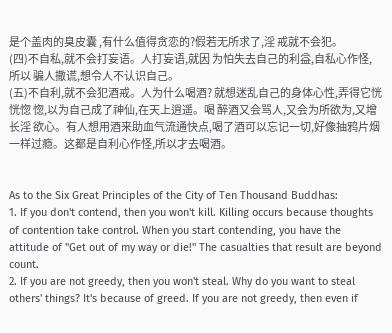是个盖肉的臭皮囊 ,有什么值得贪恋的?假若无所求了,淫 戒就不会犯。
(四)不自私,就不会打妄语。人打妄语,就因 为怕失去自己的利益,自私心作怪,所以 骗人撒谎,想令人不认识自己。
(五)不自利,就不会犯酒戒。人为什么喝酒? 就想迷乱自己的身体心性,弄得它恍恍惚 惚,以为自己成了神仙,在天上逍遥。喝 醉酒又会骂人,又会为所欲为,又增长淫 欲心。有人想用酒来助血气流通快点,喝了酒可以忘记一切,好像抽鸦片烟一样过瘾。这都是自利心作怪,所以才去喝酒。


As to the Six Great Principles of the City of Ten Thousand Buddhas:
1. If you don't contend, then you won't kill. Killing occurs because thoughts of contention take control. When you start contending, you have the attitude of "Get out of my way or die!" The casualties that result are beyond count.
2. If you are not greedy, then you won't steal. Why do you want to steal others' things? It's because of greed. If you are not greedy, then even if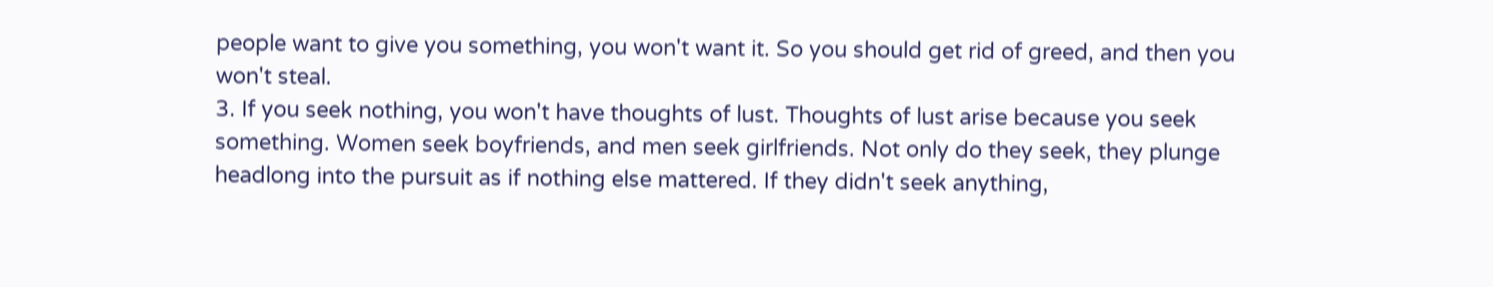people want to give you something, you won't want it. So you should get rid of greed, and then you won't steal.
3. If you seek nothing, you won't have thoughts of lust. Thoughts of lust arise because you seek something. Women seek boyfriends, and men seek girlfriends. Not only do they seek, they plunge headlong into the pursuit as if nothing else mattered. If they didn't seek anything,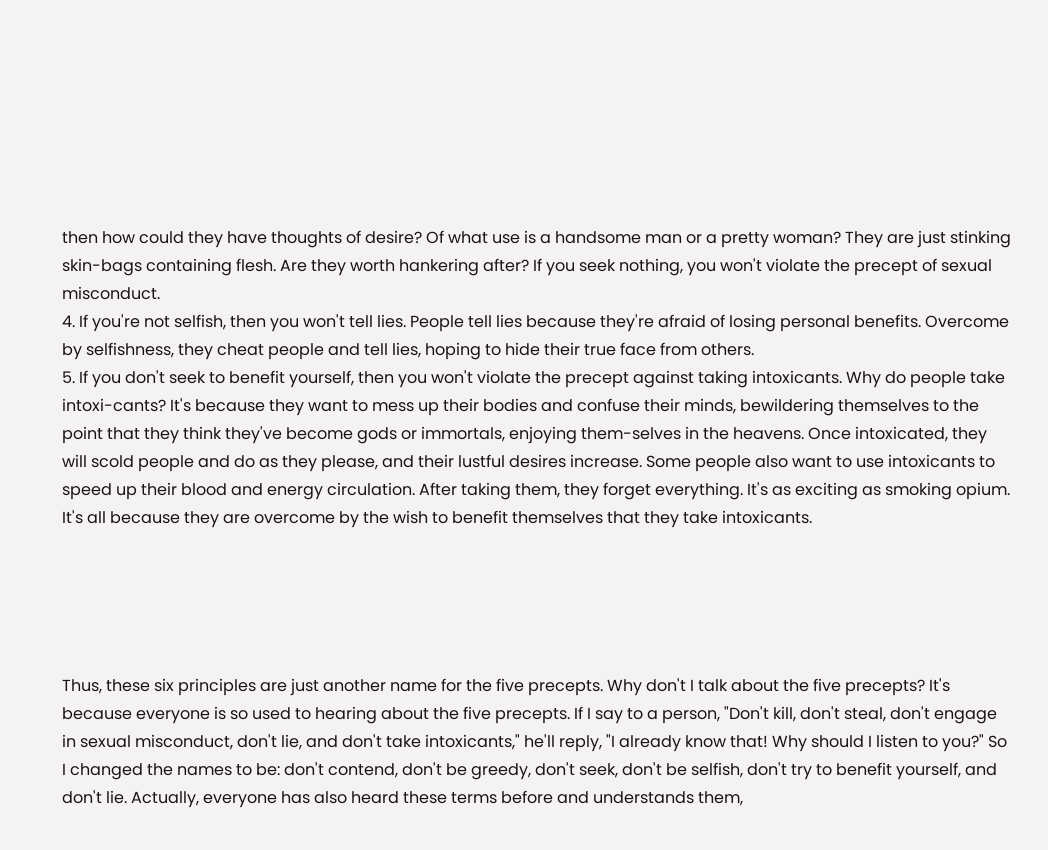then how could they have thoughts of desire? Of what use is a handsome man or a pretty woman? They are just stinking skin-bags containing flesh. Are they worth hankering after? If you seek nothing, you won't violate the precept of sexual misconduct.
4. If you're not selfish, then you won't tell lies. People tell lies because they're afraid of losing personal benefits. Overcome by selfishness, they cheat people and tell lies, hoping to hide their true face from others.
5. If you don't seek to benefit yourself, then you won't violate the precept against taking intoxicants. Why do people take intoxi-cants? It's because they want to mess up their bodies and confuse their minds, bewildering themselves to the point that they think they've become gods or immortals, enjoying them-selves in the heavens. Once intoxicated, they will scold people and do as they please, and their lustful desires increase. Some people also want to use intoxicants to speed up their blood and energy circulation. After taking them, they forget everything. It's as exciting as smoking opium. It's all because they are overcome by the wish to benefit themselves that they take intoxicants.





Thus, these six principles are just another name for the five precepts. Why don't I talk about the five precepts? It's because everyone is so used to hearing about the five precepts. If I say to a person, "Don't kill, don't steal, don't engage in sexual misconduct, don't lie, and don't take intoxicants," he'll reply, "I already know that! Why should I listen to you?" So I changed the names to be: don't contend, don't be greedy, don't seek, don't be selfish, don't try to benefit yourself, and don't lie. Actually, everyone has also heard these terms before and understands them,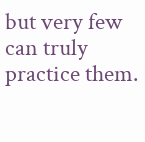but very few can truly practice them.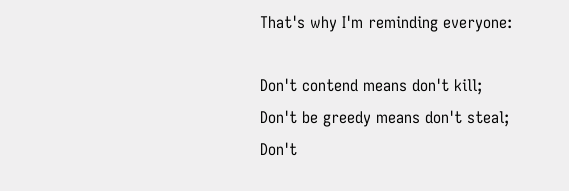That's why I'm reminding everyone:

Don't contend means don't kill;
Don't be greedy means don't steal;
Don't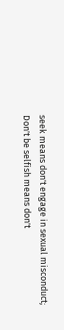seek means don't engage in sexual misconduct;
Don't be selfish means don't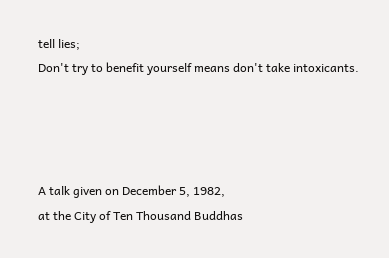tell lies;
Don't try to benefit yourself means don't take intoxicants.




A talk given on December 5, 1982,
at the City of Ten Thousand Buddhas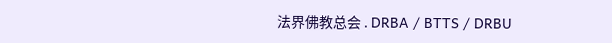法界佛教总会 . DRBA / BTTS / DRBU